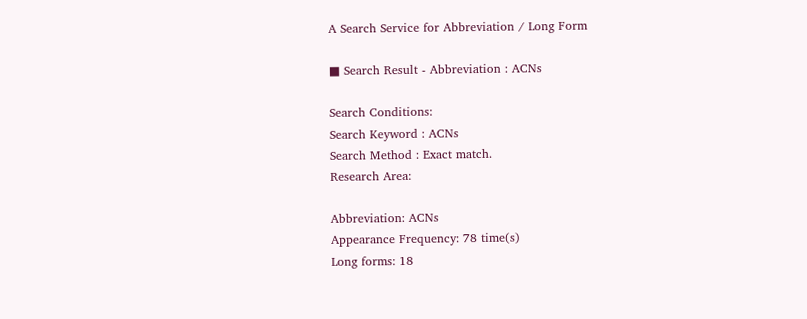A Search Service for Abbreviation / Long Form

■ Search Result - Abbreviation : ACNs

Search Conditions:
Search Keyword : ACNs
Search Method : Exact match.
Research Area:

Abbreviation: ACNs
Appearance Frequency: 78 time(s)
Long forms: 18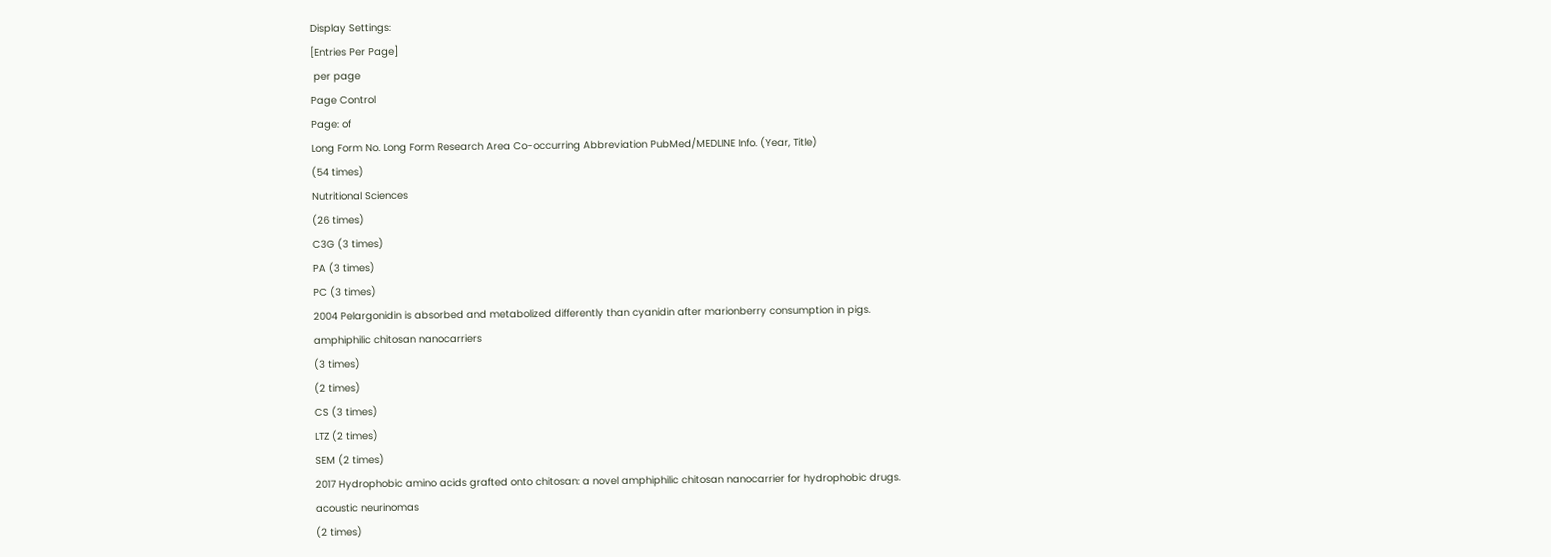Display Settings:
[Entries Per Page]
 per page
Page Control
Page: of
Long Form No. Long Form Research Area Co-occurring Abbreviation PubMed/MEDLINE Info. (Year, Title)
(54 times)
Nutritional Sciences
(26 times)
C3G (3 times)
PA (3 times)
PC (3 times)
2004 Pelargonidin is absorbed and metabolized differently than cyanidin after marionberry consumption in pigs.
amphiphilic chitosan nanocarriers
(3 times)
(2 times)
CS (3 times)
LTZ (2 times)
SEM (2 times)
2017 Hydrophobic amino acids grafted onto chitosan: a novel amphiphilic chitosan nanocarrier for hydrophobic drugs.
acoustic neurinomas
(2 times)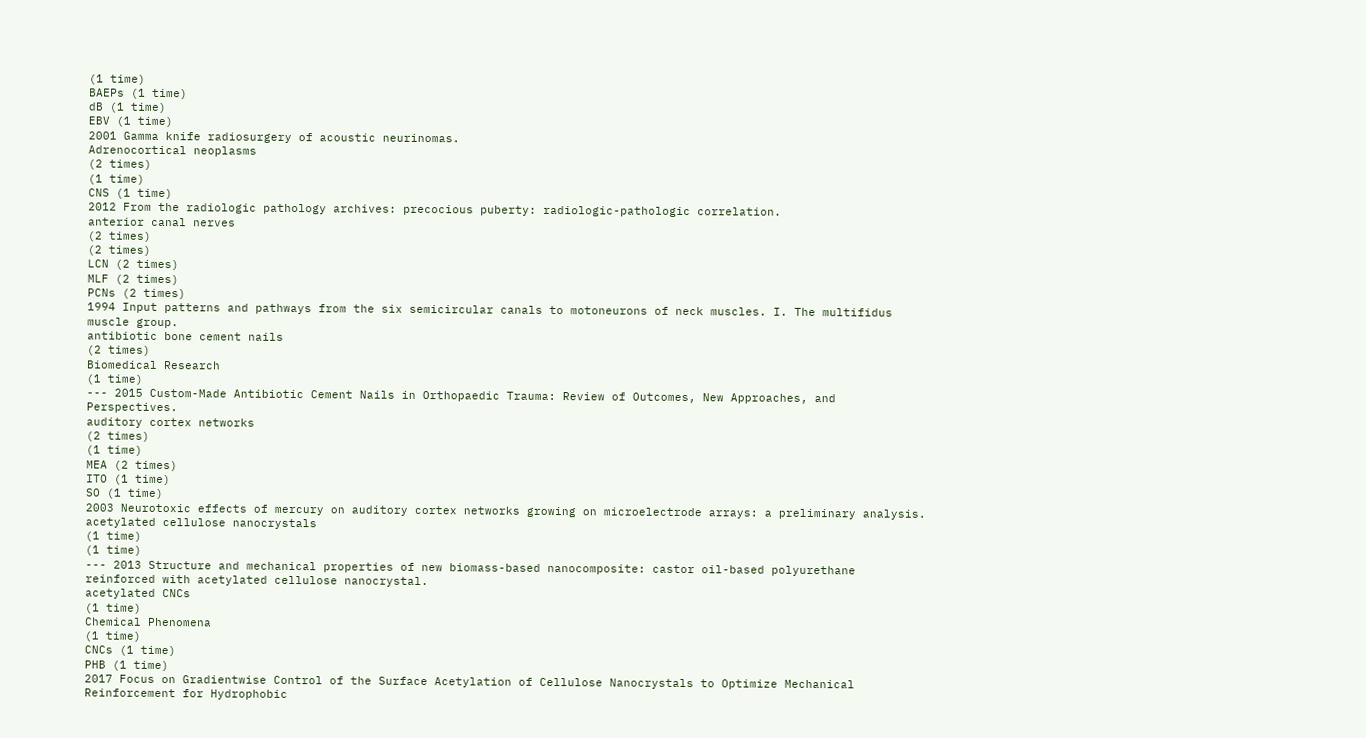(1 time)
BAEPs (1 time)
dB (1 time)
EBV (1 time)
2001 Gamma knife radiosurgery of acoustic neurinomas.
Adrenocortical neoplasms
(2 times)
(1 time)
CNS (1 time)
2012 From the radiologic pathology archives: precocious puberty: radiologic-pathologic correlation.
anterior canal nerves
(2 times)
(2 times)
LCN (2 times)
MLF (2 times)
PCNs (2 times)
1994 Input patterns and pathways from the six semicircular canals to motoneurons of neck muscles. I. The multifidus muscle group.
antibiotic bone cement nails
(2 times)
Biomedical Research
(1 time)
--- 2015 Custom-Made Antibiotic Cement Nails in Orthopaedic Trauma: Review of Outcomes, New Approaches, and Perspectives.
auditory cortex networks
(2 times)
(1 time)
MEA (2 times)
ITO (1 time)
SO (1 time)
2003 Neurotoxic effects of mercury on auditory cortex networks growing on microelectrode arrays: a preliminary analysis.
acetylated cellulose nanocrystals
(1 time)
(1 time)
--- 2013 Structure and mechanical properties of new biomass-based nanocomposite: castor oil-based polyurethane reinforced with acetylated cellulose nanocrystal.
acetylated CNCs
(1 time)
Chemical Phenomena
(1 time)
CNCs (1 time)
PHB (1 time)
2017 Focus on Gradientwise Control of the Surface Acetylation of Cellulose Nanocrystals to Optimize Mechanical Reinforcement for Hydrophobic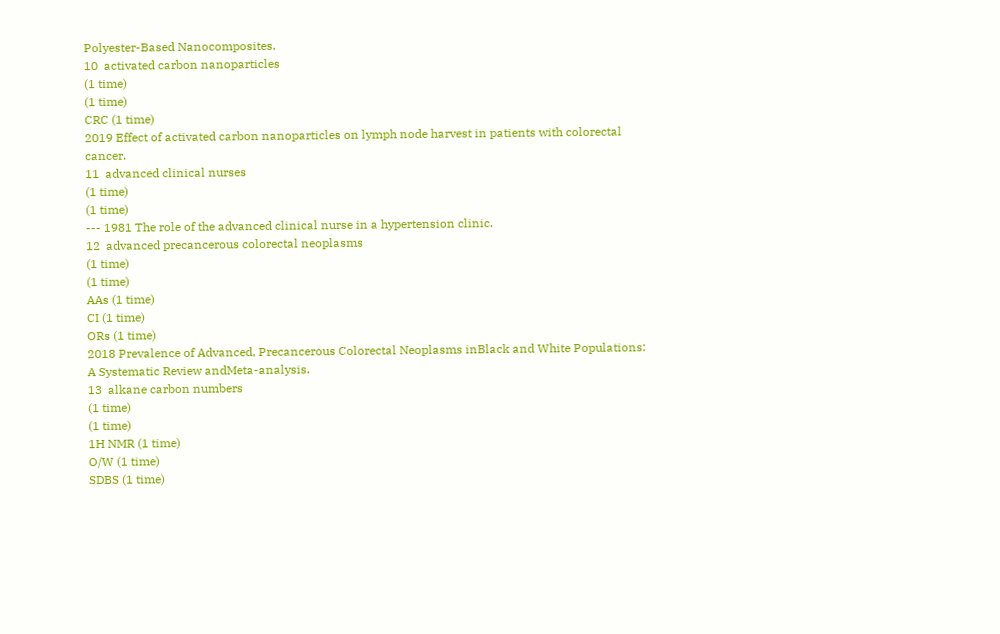Polyester-Based Nanocomposites.
10  activated carbon nanoparticles
(1 time)
(1 time)
CRC (1 time)
2019 Effect of activated carbon nanoparticles on lymph node harvest in patients with colorectal cancer.
11  advanced clinical nurses
(1 time)
(1 time)
--- 1981 The role of the advanced clinical nurse in a hypertension clinic.
12  advanced precancerous colorectal neoplasms
(1 time)
(1 time)
AAs (1 time)
CI (1 time)
ORs (1 time)
2018 Prevalence of Advanced, Precancerous Colorectal Neoplasms inBlack and White Populations: A Systematic Review andMeta-analysis.
13  alkane carbon numbers
(1 time)
(1 time)
1H NMR (1 time)
O/W (1 time)
SDBS (1 time)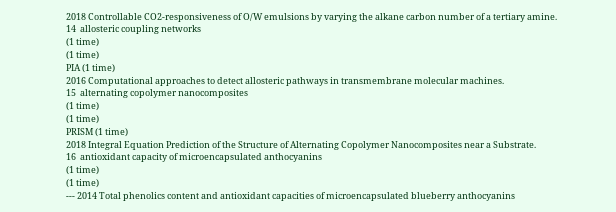2018 Controllable CO2-responsiveness of O/W emulsions by varying the alkane carbon number of a tertiary amine.
14  allosteric coupling networks
(1 time)
(1 time)
PIA (1 time)
2016 Computational approaches to detect allosteric pathways in transmembrane molecular machines.
15  alternating copolymer nanocomposites
(1 time)
(1 time)
PRISM (1 time)
2018 Integral Equation Prediction of the Structure of Alternating Copolymer Nanocomposites near a Substrate.
16  antioxidant capacity of microencapsulated anthocyanins
(1 time)
(1 time)
--- 2014 Total phenolics content and antioxidant capacities of microencapsulated blueberry anthocyanins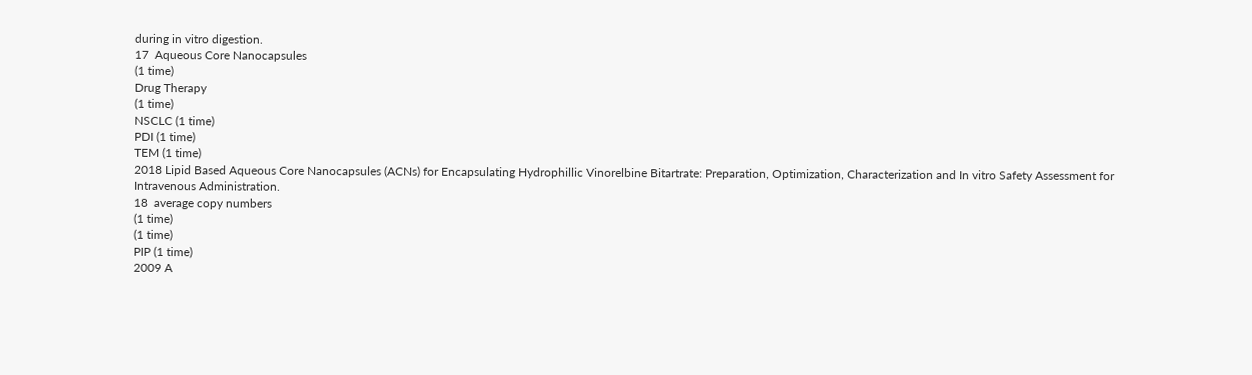during in vitro digestion.
17  Aqueous Core Nanocapsules
(1 time)
Drug Therapy
(1 time)
NSCLC (1 time)
PDI (1 time)
TEM (1 time)
2018 Lipid Based Aqueous Core Nanocapsules (ACNs) for Encapsulating Hydrophillic Vinorelbine Bitartrate: Preparation, Optimization, Characterization and In vitro Safety Assessment for Intravenous Administration.
18  average copy numbers
(1 time)
(1 time)
PIP (1 time)
2009 A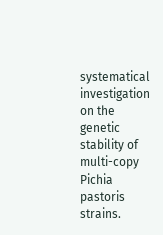systematical investigation on the genetic stability of multi-copy Pichia pastoris strains.